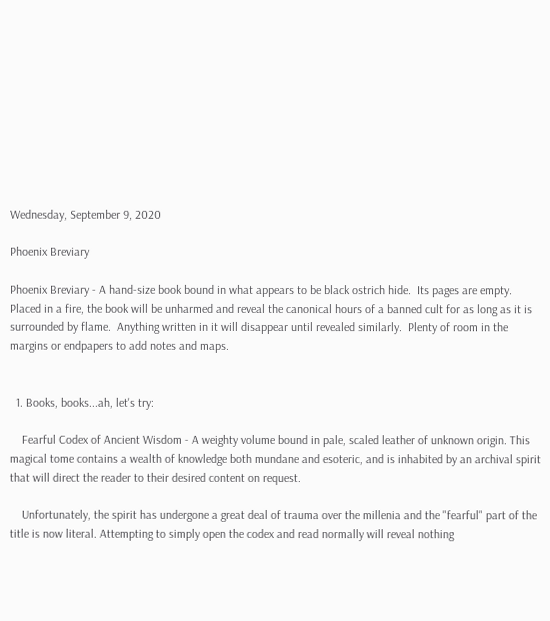Wednesday, September 9, 2020

Phoenix Breviary

Phoenix Breviary - A hand-size book bound in what appears to be black ostrich hide.  Its pages are empty.  Placed in a fire, the book will be unharmed and reveal the canonical hours of a banned cult for as long as it is surrounded by flame.  Anything written in it will disappear until revealed similarly.  Plenty of room in the margins or endpapers to add notes and maps.


  1. Books, books...ah, let's try:

    Fearful Codex of Ancient Wisdom - A weighty volume bound in pale, scaled leather of unknown origin. This magical tome contains a wealth of knowledge both mundane and esoteric, and is inhabited by an archival spirit that will direct the reader to their desired content on request.

    Unfortunately, the spirit has undergone a great deal of trauma over the millenia and the "fearful" part of the title is now literal. Attempting to simply open the codex and read normally will reveal nothing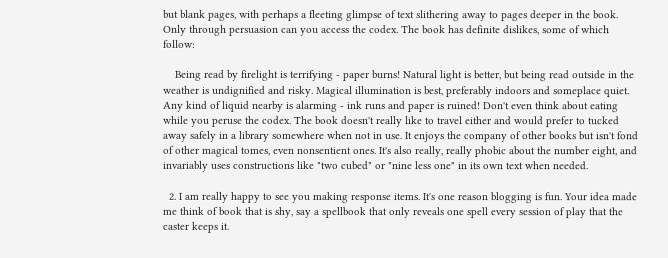but blank pages, with perhaps a fleeting glimpse of text slithering away to pages deeper in the book. Only through persuasion can you access the codex. The book has definite dislikes, some of which follow:

    Being read by firelight is terrifying - paper burns! Natural light is better, but being read outside in the weather is undignified and risky. Magical illumination is best, preferably indoors and someplace quiet. Any kind of liquid nearby is alarming - ink runs and paper is ruined! Don't even think about eating while you peruse the codex. The book doesn't really like to travel either and would prefer to tucked away safely in a library somewhere when not in use. It enjoys the company of other books but isn't fond of other magical tomes, even nonsentient ones. It's also really, really phobic about the number eight, and invariably uses constructions like "two cubed" or "nine less one" in its own text when needed.

  2. I am really happy to see you making response items. It's one reason blogging is fun. Your idea made me think of book that is shy, say a spellbook that only reveals one spell every session of play that the caster keeps it.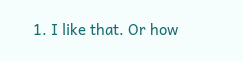1. I like that. Or how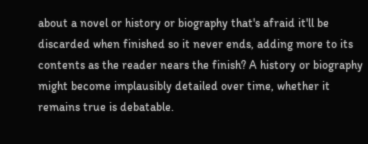about a novel or history or biography that's afraid it'll be discarded when finished so it never ends, adding more to its contents as the reader nears the finish? A history or biography might become implausibly detailed over time, whether it remains true is debatable.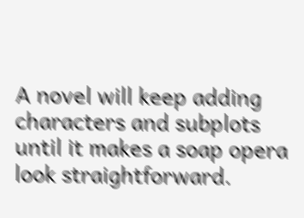A novel will keep adding characters and subplots until it makes a soap opera look straightforward.